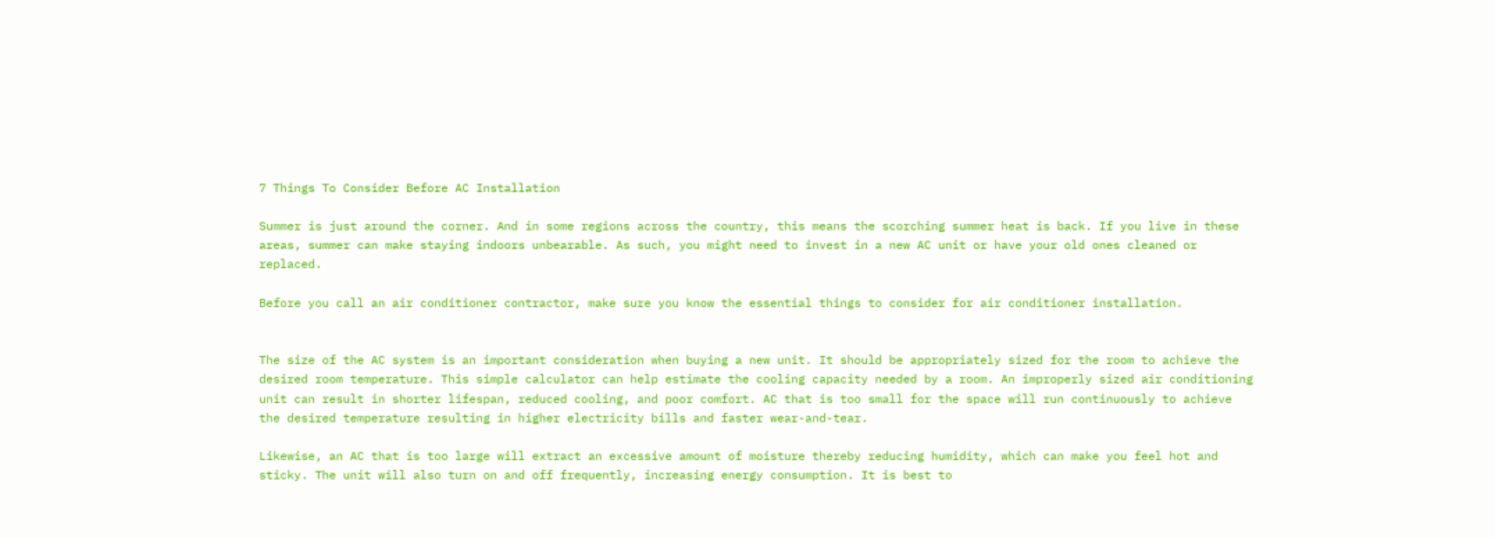7 Things To Consider Before AC Installation

Summer is just around the corner. And in some regions across the country, this means the scorching summer heat is back. If you live in these areas, summer can make staying indoors unbearable. As such, you might need to invest in a new AC unit or have your old ones cleaned or replaced.

Before you call an air conditioner contractor, make sure you know the essential things to consider for air conditioner installation.


The size of the AC system is an important consideration when buying a new unit. It should be appropriately sized for the room to achieve the desired room temperature. This simple calculator can help estimate the cooling capacity needed by a room. An improperly sized air conditioning unit can result in shorter lifespan, reduced cooling, and poor comfort. AC that is too small for the space will run continuously to achieve the desired temperature resulting in higher electricity bills and faster wear-and-tear.

Likewise, an AC that is too large will extract an excessive amount of moisture thereby reducing humidity, which can make you feel hot and sticky. The unit will also turn on and off frequently, increasing energy consumption. It is best to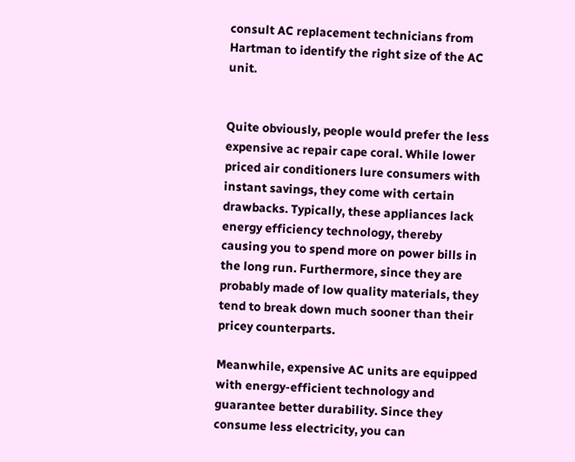consult AC replacement technicians from Hartman to identify the right size of the AC unit.


Quite obviously, people would prefer the less expensive ac repair cape coral. While lower priced air conditioners lure consumers with instant savings, they come with certain drawbacks. Typically, these appliances lack energy efficiency technology, thereby causing you to spend more on power bills in the long run. Furthermore, since they are probably made of low quality materials, they tend to break down much sooner than their pricey counterparts.

Meanwhile, expensive AC units are equipped with energy-efficient technology and guarantee better durability. Since they consume less electricity, you can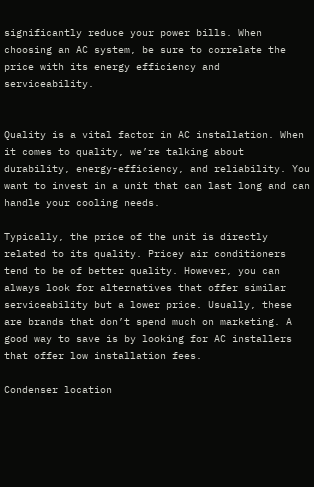significantly reduce your power bills. When choosing an AC system, be sure to correlate the price with its energy efficiency and serviceability.


Quality is a vital factor in AC installation. When it comes to quality, we’re talking about durability, energy-efficiency, and reliability. You want to invest in a unit that can last long and can handle your cooling needs.

Typically, the price of the unit is directly related to its quality. Pricey air conditioners tend to be of better quality. However, you can always look for alternatives that offer similar serviceability but a lower price. Usually, these are brands that don’t spend much on marketing. A good way to save is by looking for AC installers that offer low installation fees.

Condenser location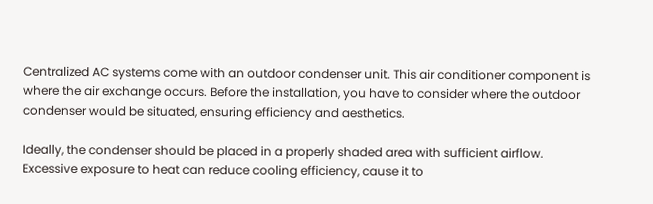Centralized AC systems come with an outdoor condenser unit. This air conditioner component is where the air exchange occurs. Before the installation, you have to consider where the outdoor condenser would be situated, ensuring efficiency and aesthetics.

Ideally, the condenser should be placed in a properly shaded area with sufficient airflow. Excessive exposure to heat can reduce cooling efficiency, cause it to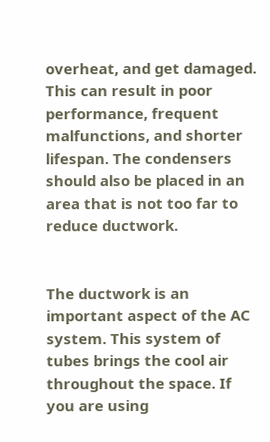overheat, and get damaged. This can result in poor performance, frequent malfunctions, and shorter lifespan. The condensers should also be placed in an area that is not too far to reduce ductwork.


The ductwork is an important aspect of the AC system. This system of tubes brings the cool air throughout the space. If you are using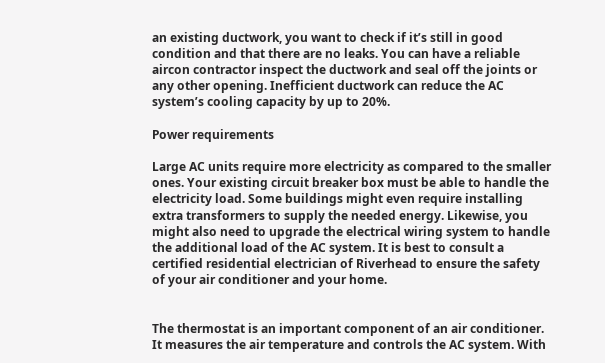an existing ductwork, you want to check if it’s still in good condition and that there are no leaks. You can have a reliable aircon contractor inspect the ductwork and seal off the joints or any other opening. Inefficient ductwork can reduce the AC system’s cooling capacity by up to 20%.

Power requirements

Large AC units require more electricity as compared to the smaller ones. Your existing circuit breaker box must be able to handle the electricity load. Some buildings might even require installing extra transformers to supply the needed energy. Likewise, you might also need to upgrade the electrical wiring system to handle the additional load of the AC system. It is best to consult a certified residential electrician of Riverhead to ensure the safety of your air conditioner and your home.


The thermostat is an important component of an air conditioner. It measures the air temperature and controls the AC system. With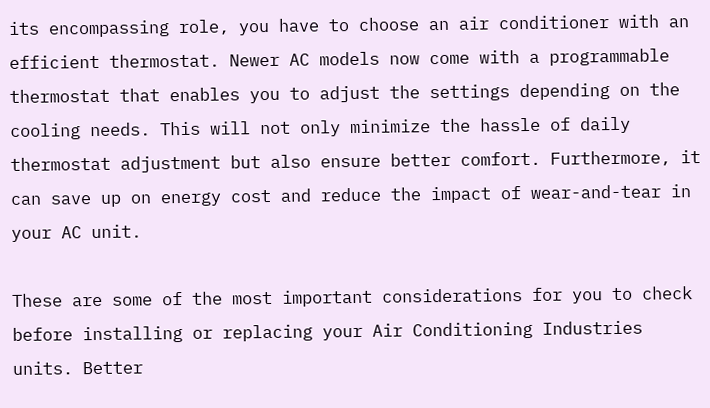its encompassing role, you have to choose an air conditioner with an efficient thermostat. Newer AC models now come with a programmable thermostat that enables you to adjust the settings depending on the cooling needs. This will not only minimize the hassle of daily thermostat adjustment but also ensure better comfort. Furthermore, it can save up on energy cost and reduce the impact of wear-and-tear in your AC unit.

These are some of the most important considerations for you to check before installing or replacing your Air Conditioning Industries units. Better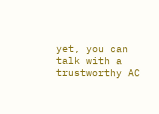yet, you can talk with a trustworthy AC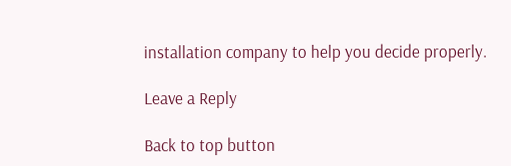installation company to help you decide properly.

Leave a Reply

Back to top button